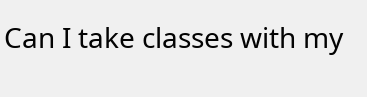Can I take classes with my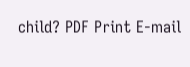child? PDF Print E-mail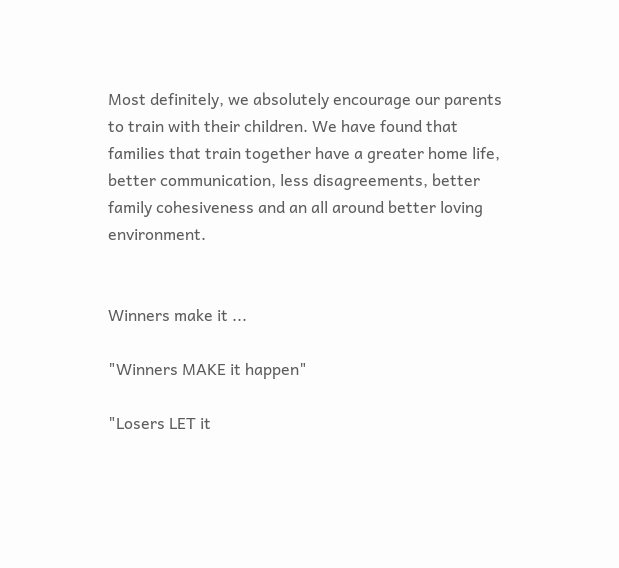Most definitely, we absolutely encourage our parents to train with their children. We have found that families that train together have a greater home life, better communication, less disagreements, better family cohesiveness and an all around better loving environment.


Winners make it ...

"Winners MAKE it happen"

"Losers LET it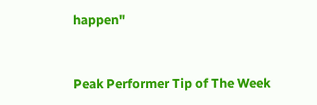happen"


Peak Performer Tip of The Week